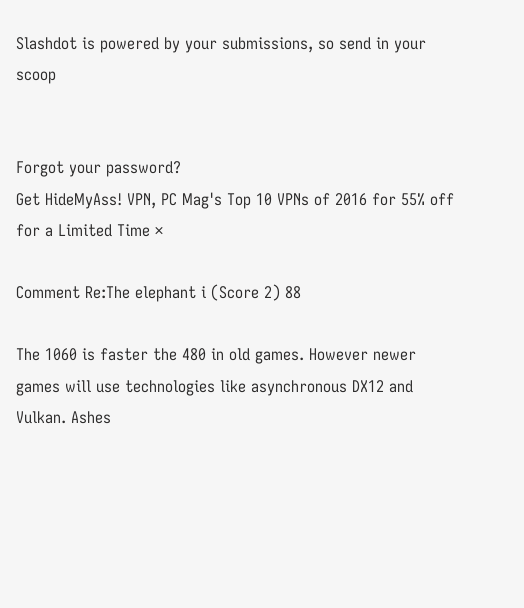Slashdot is powered by your submissions, so send in your scoop


Forgot your password?
Get HideMyAss! VPN, PC Mag's Top 10 VPNs of 2016 for 55% off for a Limited Time ×

Comment Re:The elephant i (Score 2) 88

The 1060 is faster the 480 in old games. However newer games will use technologies like asynchronous DX12 and Vulkan. Ashes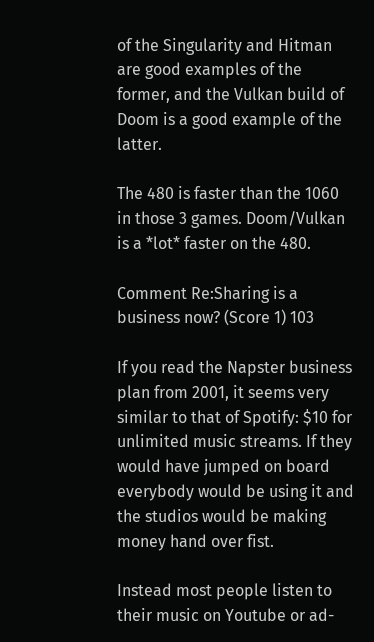of the Singularity and Hitman are good examples of the former, and the Vulkan build of Doom is a good example of the latter.

The 480 is faster than the 1060 in those 3 games. Doom/Vulkan is a *lot* faster on the 480.

Comment Re:Sharing is a business now? (Score 1) 103

If you read the Napster business plan from 2001, it seems very similar to that of Spotify: $10 for unlimited music streams. If they would have jumped on board everybody would be using it and the studios would be making money hand over fist.

Instead most people listen to their music on Youtube or ad-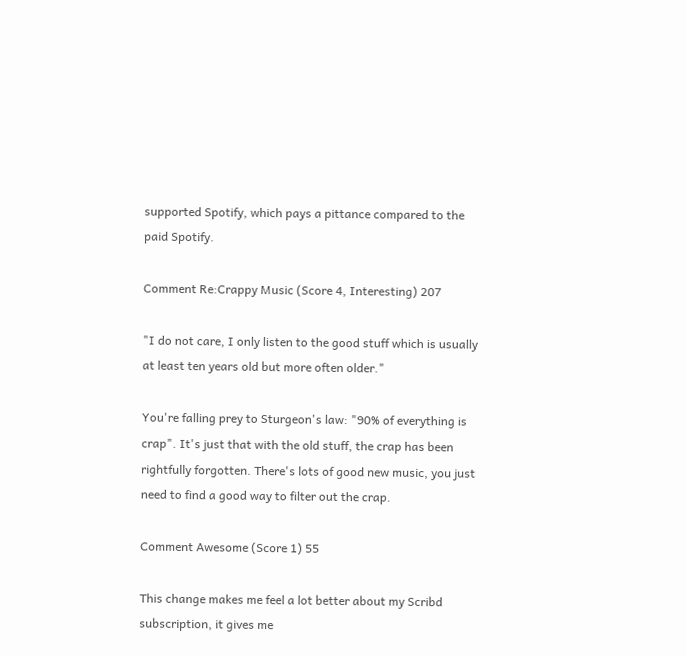supported Spotify, which pays a pittance compared to the paid Spotify.

Comment Re:Crappy Music (Score 4, Interesting) 207

"I do not care, I only listen to the good stuff which is usually at least ten years old but more often older."

You're falling prey to Sturgeon's law: "90% of everything is crap". It's just that with the old stuff, the crap has been rightfully forgotten. There's lots of good new music, you just need to find a good way to filter out the crap.

Comment Awesome (Score 1) 55

This change makes me feel a lot better about my Scribd subscription, it gives me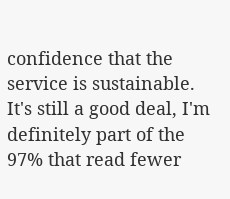confidence that the service is sustainable. It's still a good deal, I'm definitely part of the 97% that read fewer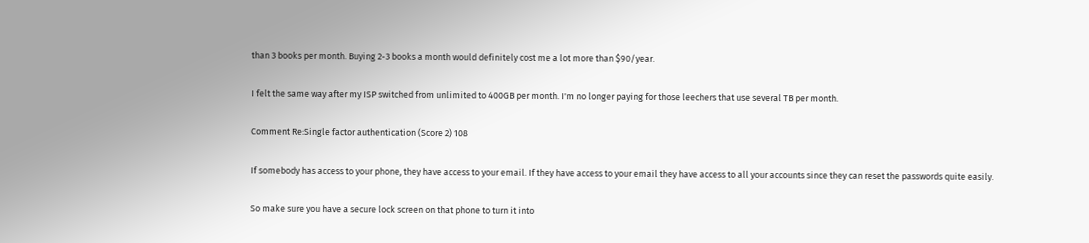than 3 books per month. Buying 2-3 books a month would definitely cost me a lot more than $90/year.

I felt the same way after my ISP switched from unlimited to 400GB per month. I'm no longer paying for those leechers that use several TB per month.

Comment Re:Single factor authentication (Score 2) 108

If somebody has access to your phone, they have access to your email. If they have access to your email they have access to all your accounts since they can reset the passwords quite easily.

So make sure you have a secure lock screen on that phone to turn it into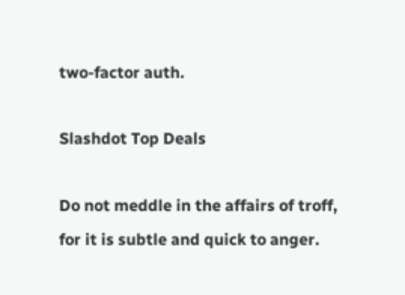two-factor auth.

Slashdot Top Deals

Do not meddle in the affairs of troff, for it is subtle and quick to anger.